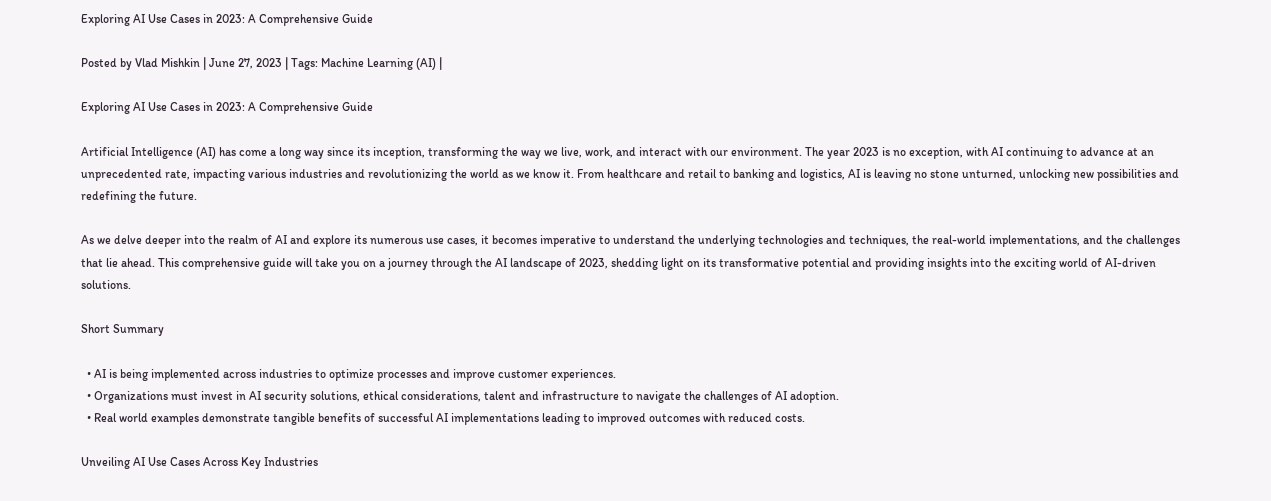Exploring AI Use Cases in 2023: A Comprehensive Guide

Posted by Vlad Mishkin | June 27, 2023 | Tags: Machine Learning (AI) |

Exploring AI Use Cases in 2023: A Comprehensive Guide

Artificial Intelligence (AI) has come a long way since its inception, transforming the way we live, work, and interact with our environment. The year 2023 is no exception, with AI continuing to advance at an unprecedented rate, impacting various industries and revolutionizing the world as we know it. From healthcare and retail to banking and logistics, AI is leaving no stone unturned, unlocking new possibilities and redefining the future.

As we delve deeper into the realm of AI and explore its numerous use cases, it becomes imperative to understand the underlying technologies and techniques, the real-world implementations, and the challenges that lie ahead. This comprehensive guide will take you on a journey through the AI landscape of 2023, shedding light on its transformative potential and providing insights into the exciting world of AI-driven solutions.

Short Summary

  • AI is being implemented across industries to optimize processes and improve customer experiences.
  • Organizations must invest in AI security solutions, ethical considerations, talent and infrastructure to navigate the challenges of AI adoption.
  • Real world examples demonstrate tangible benefits of successful AI implementations leading to improved outcomes with reduced costs.

Unveiling AI Use Cases Across Key Industries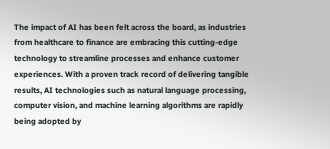The impact of AI has been felt across the board, as industries from healthcare to finance are embracing this cutting-edge technology to streamline processes and enhance customer experiences. With a proven track record of delivering tangible results, AI technologies such as natural language processing, computer vision, and machine learning algorithms are rapidly being adopted by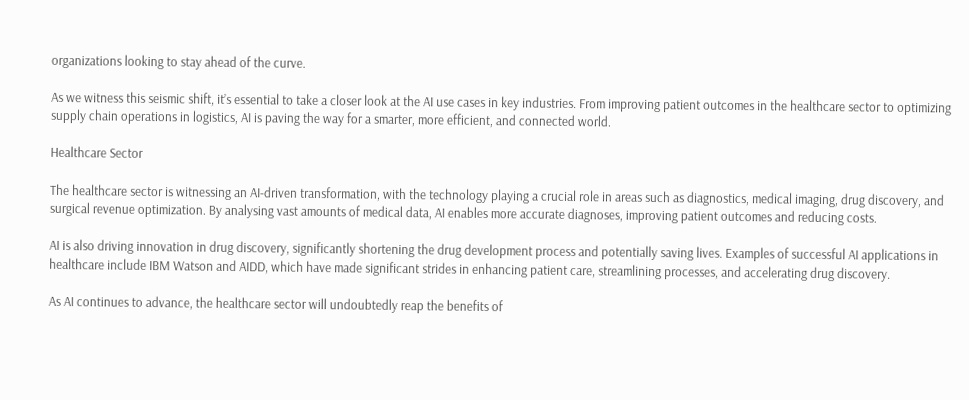organizations looking to stay ahead of the curve.

As we witness this seismic shift, it’s essential to take a closer look at the AI use cases in key industries. From improving patient outcomes in the healthcare sector to optimizing supply chain operations in logistics, AI is paving the way for a smarter, more efficient, and connected world.

Healthcare Sector

The healthcare sector is witnessing an AI-driven transformation, with the technology playing a crucial role in areas such as diagnostics, medical imaging, drug discovery, and surgical revenue optimization. By analysing vast amounts of medical data, AI enables more accurate diagnoses, improving patient outcomes and reducing costs.

AI is also driving innovation in drug discovery, significantly shortening the drug development process and potentially saving lives. Examples of successful AI applications in healthcare include IBM Watson and AIDD, which have made significant strides in enhancing patient care, streamlining processes, and accelerating drug discovery.

As AI continues to advance, the healthcare sector will undoubtedly reap the benefits of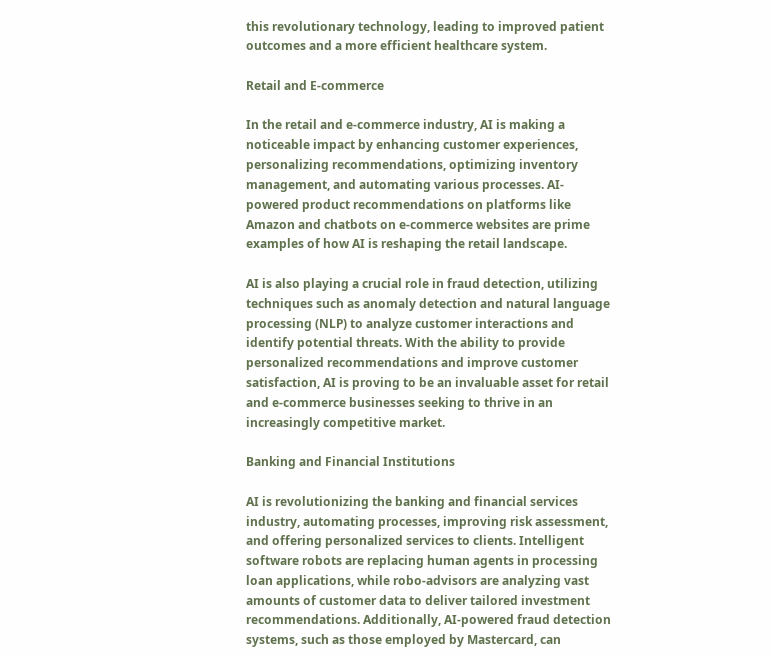this revolutionary technology, leading to improved patient outcomes and a more efficient healthcare system.

Retail and E-commerce

In the retail and e-commerce industry, AI is making a noticeable impact by enhancing customer experiences, personalizing recommendations, optimizing inventory management, and automating various processes. AI-powered product recommendations on platforms like Amazon and chatbots on e-commerce websites are prime examples of how AI is reshaping the retail landscape.

AI is also playing a crucial role in fraud detection, utilizing techniques such as anomaly detection and natural language processing (NLP) to analyze customer interactions and identify potential threats. With the ability to provide personalized recommendations and improve customer satisfaction, AI is proving to be an invaluable asset for retail and e-commerce businesses seeking to thrive in an increasingly competitive market.

Banking and Financial Institutions

AI is revolutionizing the banking and financial services industry, automating processes, improving risk assessment, and offering personalized services to clients. Intelligent software robots are replacing human agents in processing loan applications, while robo-advisors are analyzing vast amounts of customer data to deliver tailored investment recommendations. Additionally, AI-powered fraud detection systems, such as those employed by Mastercard, can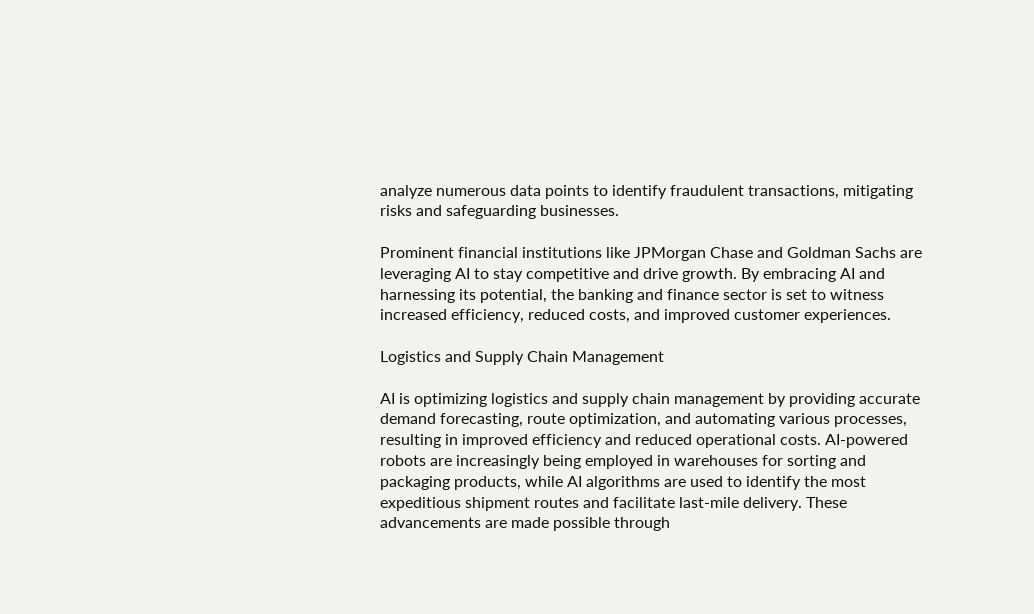analyze numerous data points to identify fraudulent transactions, mitigating risks and safeguarding businesses.

Prominent financial institutions like JPMorgan Chase and Goldman Sachs are leveraging AI to stay competitive and drive growth. By embracing AI and harnessing its potential, the banking and finance sector is set to witness increased efficiency, reduced costs, and improved customer experiences.

Logistics and Supply Chain Management

AI is optimizing logistics and supply chain management by providing accurate demand forecasting, route optimization, and automating various processes, resulting in improved efficiency and reduced operational costs. AI-powered robots are increasingly being employed in warehouses for sorting and packaging products, while AI algorithms are used to identify the most expeditious shipment routes and facilitate last-mile delivery. These advancements are made possible through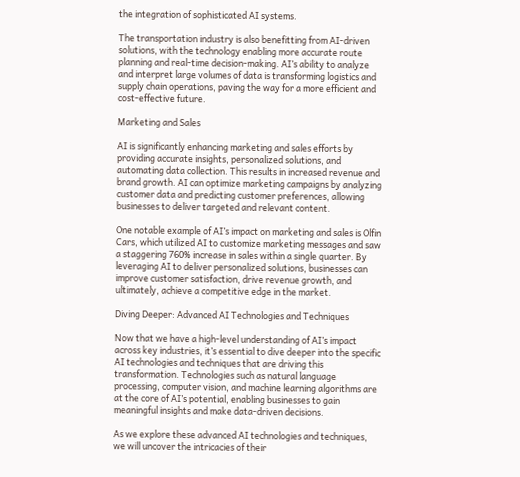the integration of sophisticated AI systems.

The transportation industry is also benefitting from AI-driven solutions, with the technology enabling more accurate route planning and real-time decision-making. AI’s ability to analyze and interpret large volumes of data is transforming logistics and supply chain operations, paving the way for a more efficient and cost-effective future.

Marketing and Sales

AI is significantly enhancing marketing and sales efforts by providing accurate insights, personalized solutions, and automating data collection. This results in increased revenue and brand growth. AI can optimize marketing campaigns by analyzing customer data and predicting customer preferences, allowing businesses to deliver targeted and relevant content.

One notable example of AI’s impact on marketing and sales is Olfin Cars, which utilized AI to customize marketing messages and saw a staggering 760% increase in sales within a single quarter. By leveraging AI to deliver personalized solutions, businesses can improve customer satisfaction, drive revenue growth, and ultimately, achieve a competitive edge in the market.

Diving Deeper: Advanced AI Technologies and Techniques

Now that we have a high-level understanding of AI’s impact across key industries, it’s essential to dive deeper into the specific AI technologies and techniques that are driving this transformation. Technologies such as natural language processing, computer vision, and machine learning algorithms are at the core of AI’s potential, enabling businesses to gain meaningful insights and make data-driven decisions.

As we explore these advanced AI technologies and techniques, we will uncover the intricacies of their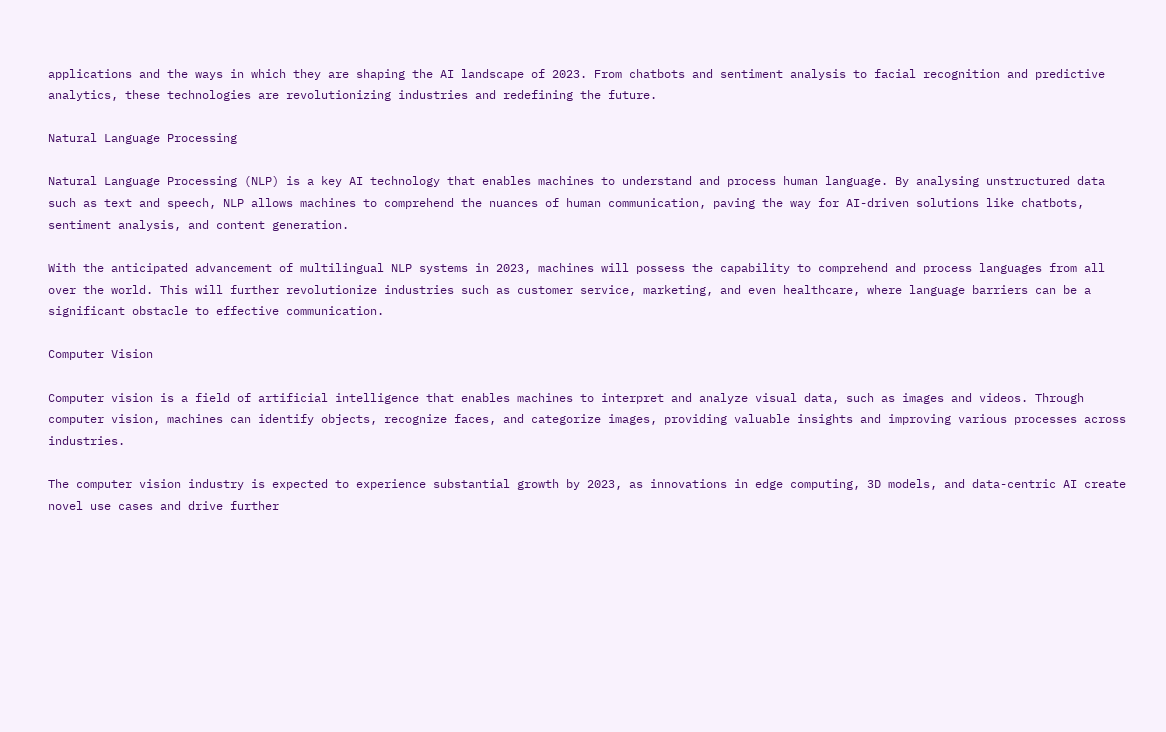applications and the ways in which they are shaping the AI landscape of 2023. From chatbots and sentiment analysis to facial recognition and predictive analytics, these technologies are revolutionizing industries and redefining the future.

Natural Language Processing

Natural Language Processing (NLP) is a key AI technology that enables machines to understand and process human language. By analysing unstructured data such as text and speech, NLP allows machines to comprehend the nuances of human communication, paving the way for AI-driven solutions like chatbots, sentiment analysis, and content generation.

With the anticipated advancement of multilingual NLP systems in 2023, machines will possess the capability to comprehend and process languages from all over the world. This will further revolutionize industries such as customer service, marketing, and even healthcare, where language barriers can be a significant obstacle to effective communication.

Computer Vision

Computer vision is a field of artificial intelligence that enables machines to interpret and analyze visual data, such as images and videos. Through computer vision, machines can identify objects, recognize faces, and categorize images, providing valuable insights and improving various processes across industries.

The computer vision industry is expected to experience substantial growth by 2023, as innovations in edge computing, 3D models, and data-centric AI create novel use cases and drive further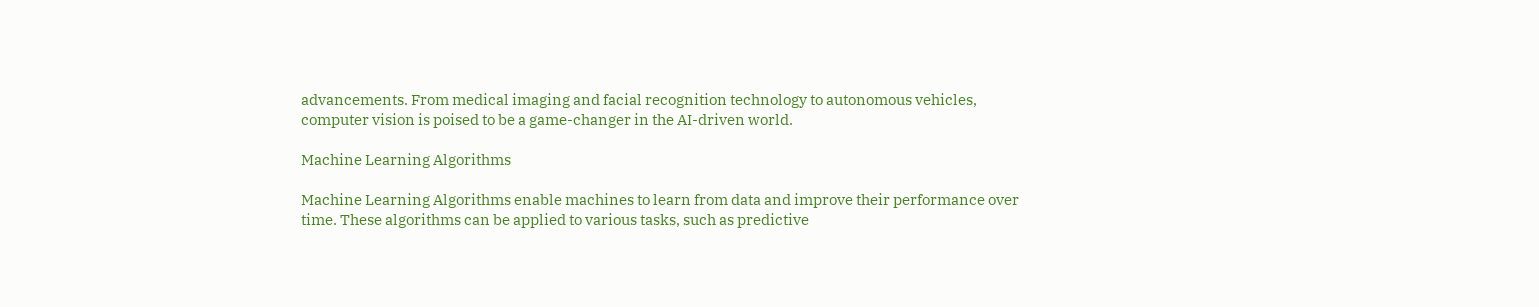advancements. From medical imaging and facial recognition technology to autonomous vehicles, computer vision is poised to be a game-changer in the AI-driven world.

Machine Learning Algorithms

Machine Learning Algorithms enable machines to learn from data and improve their performance over time. These algorithms can be applied to various tasks, such as predictive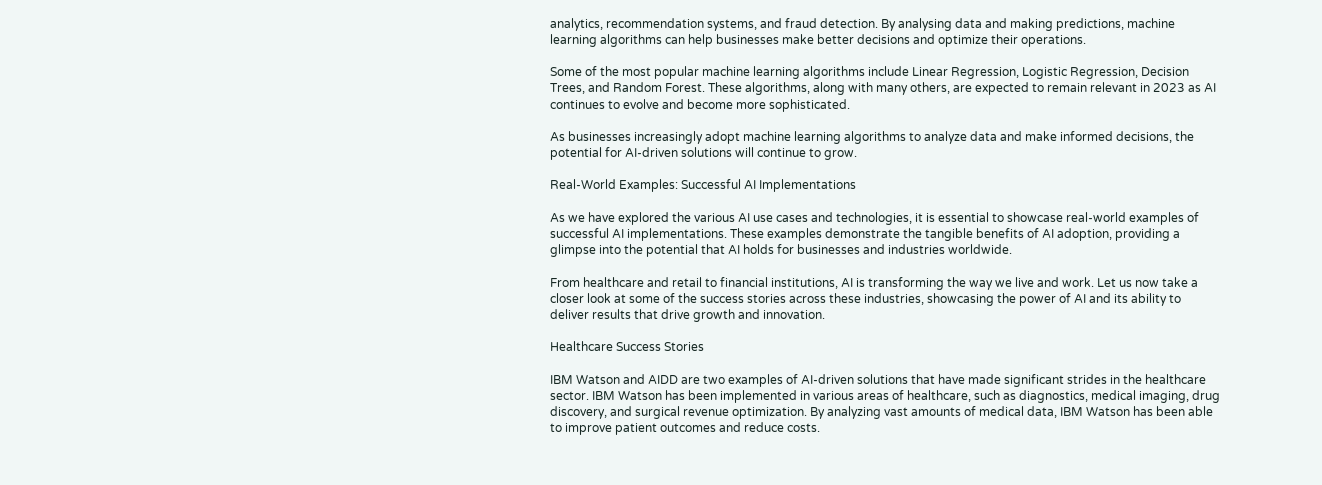analytics, recommendation systems, and fraud detection. By analysing data and making predictions, machine learning algorithms can help businesses make better decisions and optimize their operations.

Some of the most popular machine learning algorithms include Linear Regression, Logistic Regression, Decision Trees, and Random Forest. These algorithms, along with many others, are expected to remain relevant in 2023 as AI continues to evolve and become more sophisticated.

As businesses increasingly adopt machine learning algorithms to analyze data and make informed decisions, the potential for AI-driven solutions will continue to grow.

Real-World Examples: Successful AI Implementations

As we have explored the various AI use cases and technologies, it is essential to showcase real-world examples of successful AI implementations. These examples demonstrate the tangible benefits of AI adoption, providing a glimpse into the potential that AI holds for businesses and industries worldwide.

From healthcare and retail to financial institutions, AI is transforming the way we live and work. Let us now take a closer look at some of the success stories across these industries, showcasing the power of AI and its ability to deliver results that drive growth and innovation.

Healthcare Success Stories

IBM Watson and AIDD are two examples of AI-driven solutions that have made significant strides in the healthcare sector. IBM Watson has been implemented in various areas of healthcare, such as diagnostics, medical imaging, drug discovery, and surgical revenue optimization. By analyzing vast amounts of medical data, IBM Watson has been able to improve patient outcomes and reduce costs.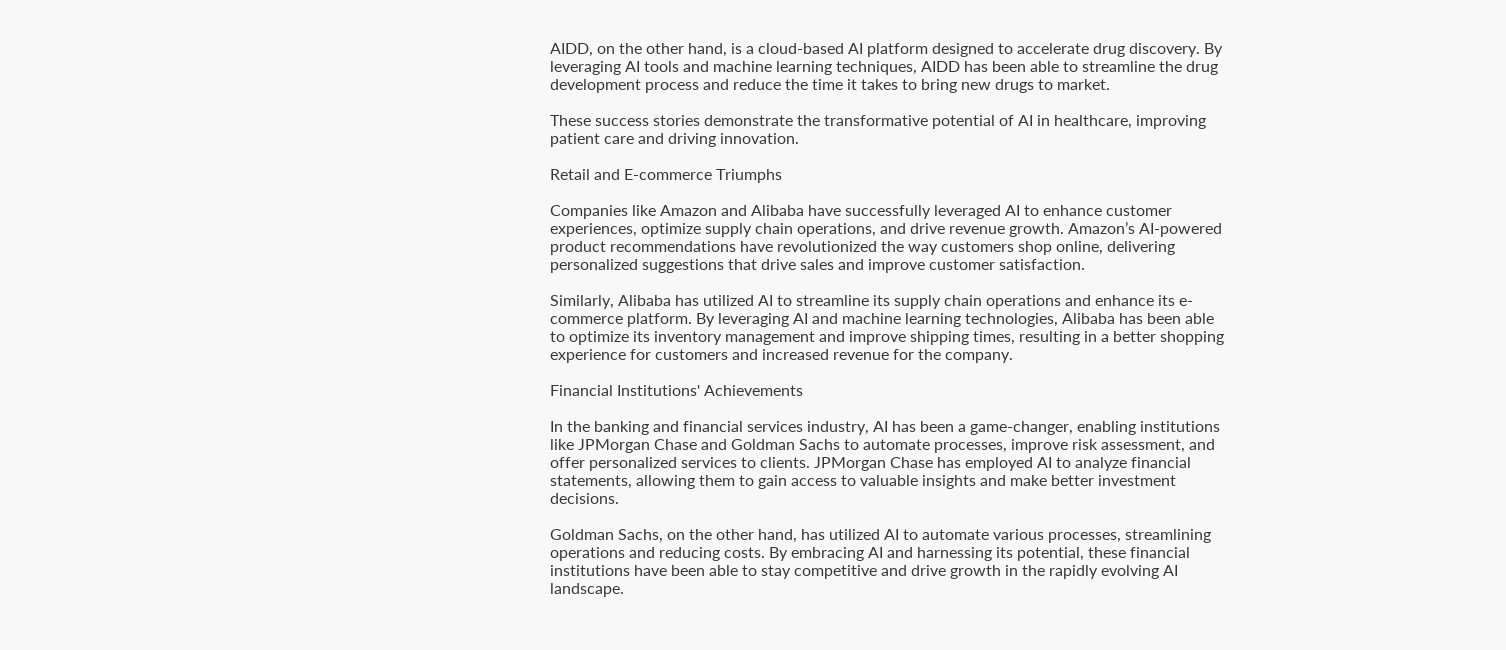AIDD, on the other hand, is a cloud-based AI platform designed to accelerate drug discovery. By leveraging AI tools and machine learning techniques, AIDD has been able to streamline the drug development process and reduce the time it takes to bring new drugs to market.

These success stories demonstrate the transformative potential of AI in healthcare, improving patient care and driving innovation.

Retail and E-commerce Triumphs

Companies like Amazon and Alibaba have successfully leveraged AI to enhance customer experiences, optimize supply chain operations, and drive revenue growth. Amazon’s AI-powered product recommendations have revolutionized the way customers shop online, delivering personalized suggestions that drive sales and improve customer satisfaction.

Similarly, Alibaba has utilized AI to streamline its supply chain operations and enhance its e-commerce platform. By leveraging AI and machine learning technologies, Alibaba has been able to optimize its inventory management and improve shipping times, resulting in a better shopping experience for customers and increased revenue for the company.

Financial Institutions' Achievements

In the banking and financial services industry, AI has been a game-changer, enabling institutions like JPMorgan Chase and Goldman Sachs to automate processes, improve risk assessment, and offer personalized services to clients. JPMorgan Chase has employed AI to analyze financial statements, allowing them to gain access to valuable insights and make better investment decisions.

Goldman Sachs, on the other hand, has utilized AI to automate various processes, streamlining operations and reducing costs. By embracing AI and harnessing its potential, these financial institutions have been able to stay competitive and drive growth in the rapidly evolving AI landscape.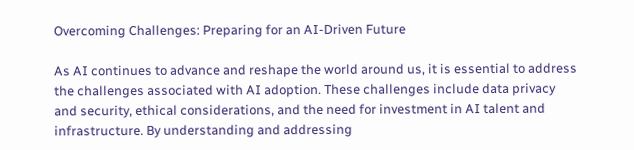Overcoming Challenges: Preparing for an AI-Driven Future

As AI continues to advance and reshape the world around us, it is essential to address the challenges associated with AI adoption. These challenges include data privacy and security, ethical considerations, and the need for investment in AI talent and infrastructure. By understanding and addressing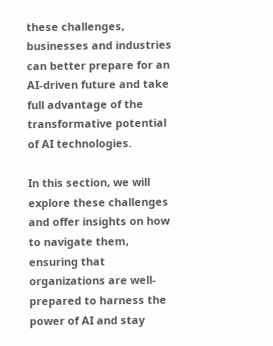these challenges, businesses and industries can better prepare for an AI-driven future and take full advantage of the transformative potential of AI technologies.

In this section, we will explore these challenges and offer insights on how to navigate them, ensuring that organizations are well-prepared to harness the power of AI and stay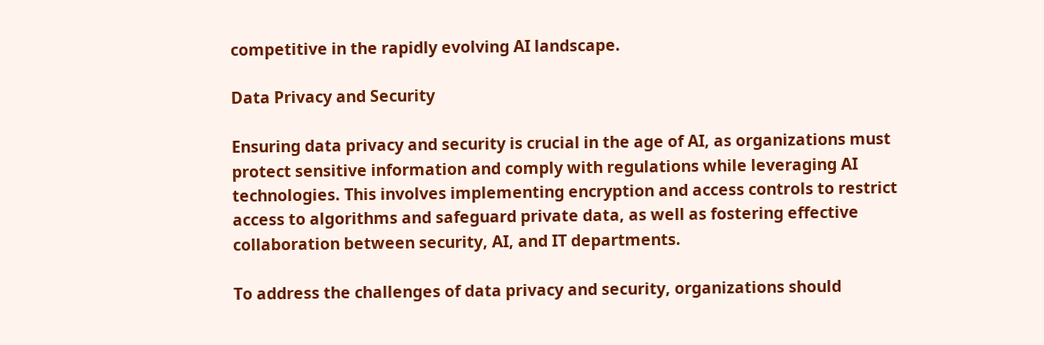competitive in the rapidly evolving AI landscape.

Data Privacy and Security

Ensuring data privacy and security is crucial in the age of AI, as organizations must protect sensitive information and comply with regulations while leveraging AI technologies. This involves implementing encryption and access controls to restrict access to algorithms and safeguard private data, as well as fostering effective collaboration between security, AI, and IT departments.

To address the challenges of data privacy and security, organizations should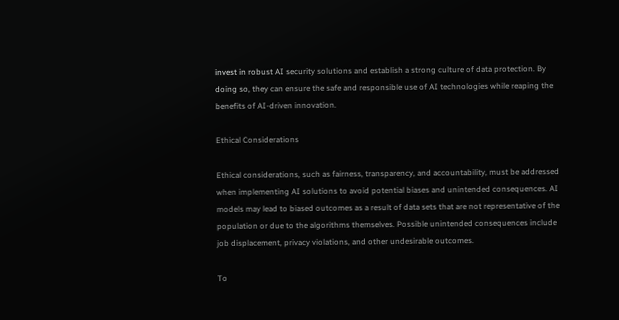invest in robust AI security solutions and establish a strong culture of data protection. By doing so, they can ensure the safe and responsible use of AI technologies while reaping the benefits of AI-driven innovation.

Ethical Considerations

Ethical considerations, such as fairness, transparency, and accountability, must be addressed when implementing AI solutions to avoid potential biases and unintended consequences. AI models may lead to biased outcomes as a result of data sets that are not representative of the population or due to the algorithms themselves. Possible unintended consequences include job displacement, privacy violations, and other undesirable outcomes.

To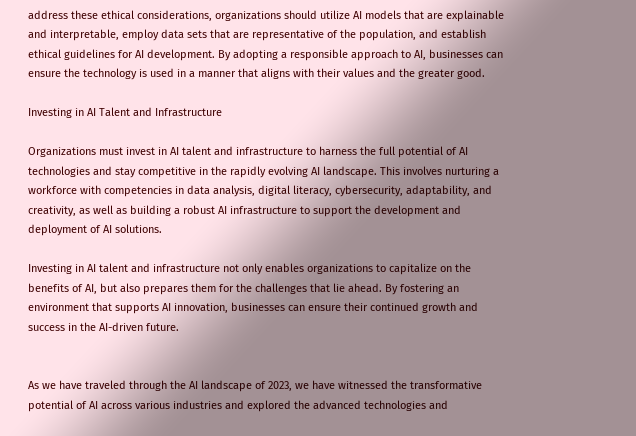address these ethical considerations, organizations should utilize AI models that are explainable and interpretable, employ data sets that are representative of the population, and establish ethical guidelines for AI development. By adopting a responsible approach to AI, businesses can ensure the technology is used in a manner that aligns with their values and the greater good.

Investing in AI Talent and Infrastructure

Organizations must invest in AI talent and infrastructure to harness the full potential of AI technologies and stay competitive in the rapidly evolving AI landscape. This involves nurturing a workforce with competencies in data analysis, digital literacy, cybersecurity, adaptability, and creativity, as well as building a robust AI infrastructure to support the development and deployment of AI solutions.

Investing in AI talent and infrastructure not only enables organizations to capitalize on the benefits of AI, but also prepares them for the challenges that lie ahead. By fostering an environment that supports AI innovation, businesses can ensure their continued growth and success in the AI-driven future.


As we have traveled through the AI landscape of 2023, we have witnessed the transformative potential of AI across various industries and explored the advanced technologies and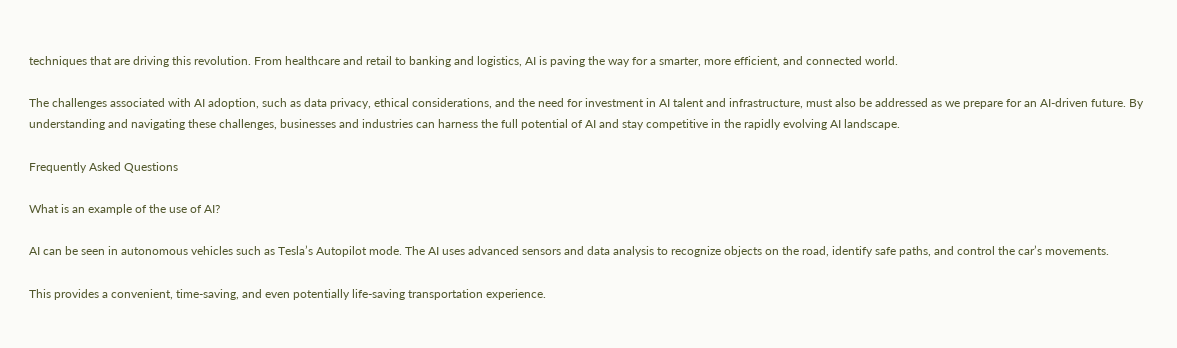techniques that are driving this revolution. From healthcare and retail to banking and logistics, AI is paving the way for a smarter, more efficient, and connected world.

The challenges associated with AI adoption, such as data privacy, ethical considerations, and the need for investment in AI talent and infrastructure, must also be addressed as we prepare for an AI-driven future. By understanding and navigating these challenges, businesses and industries can harness the full potential of AI and stay competitive in the rapidly evolving AI landscape.

Frequently Asked Questions

What is an example of the use of AI?

AI can be seen in autonomous vehicles such as Tesla’s Autopilot mode. The AI uses advanced sensors and data analysis to recognize objects on the road, identify safe paths, and control the car’s movements.

This provides a convenient, time-saving, and even potentially life-saving transportation experience.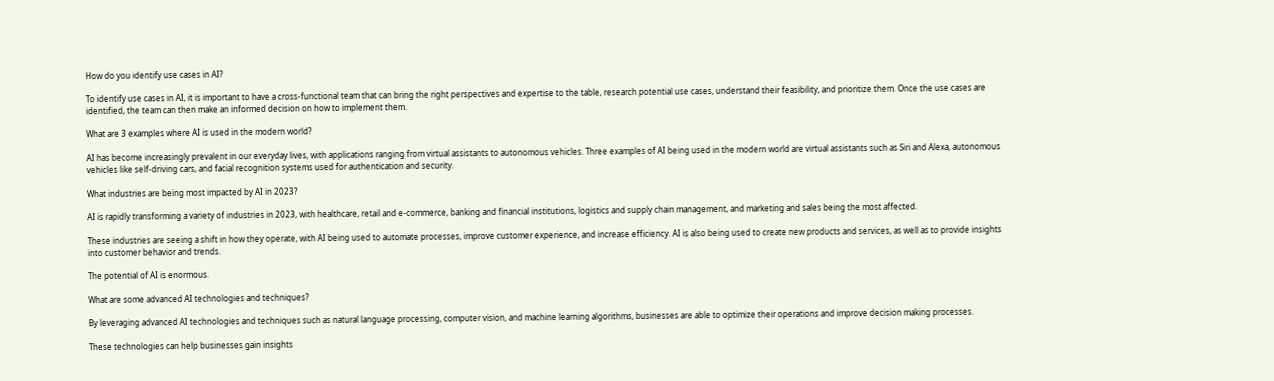How do you identify use cases in AI?

To identify use cases in AI, it is important to have a cross-functional team that can bring the right perspectives and expertise to the table, research potential use cases, understand their feasibility, and prioritize them. Once the use cases are identified, the team can then make an informed decision on how to implement them.

What are 3 examples where AI is used in the modern world?

AI has become increasingly prevalent in our everyday lives, with applications ranging from virtual assistants to autonomous vehicles. Three examples of AI being used in the modern world are virtual assistants such as Siri and Alexa, autonomous vehicles like self-driving cars, and facial recognition systems used for authentication and security.

What industries are being most impacted by AI in 2023?

AI is rapidly transforming a variety of industries in 2023, with healthcare, retail and e-commerce, banking and financial institutions, logistics and supply chain management, and marketing and sales being the most affected.

These industries are seeing a shift in how they operate, with AI being used to automate processes, improve customer experience, and increase efficiency. AI is also being used to create new products and services, as well as to provide insights into customer behavior and trends.

The potential of AI is enormous.

What are some advanced AI technologies and techniques?

By leveraging advanced AI technologies and techniques such as natural language processing, computer vision, and machine learning algorithms, businesses are able to optimize their operations and improve decision making processes.

These technologies can help businesses gain insights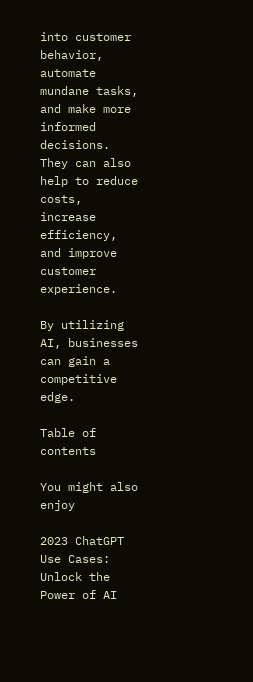into customer behavior, automate mundane tasks, and make more informed decisions. They can also help to reduce costs, increase efficiency, and improve customer experience.

By utilizing AI, businesses can gain a competitive edge.

Table of contents

You might also enjoy

2023 ChatGPT Use Cases: Unlock the Power of AI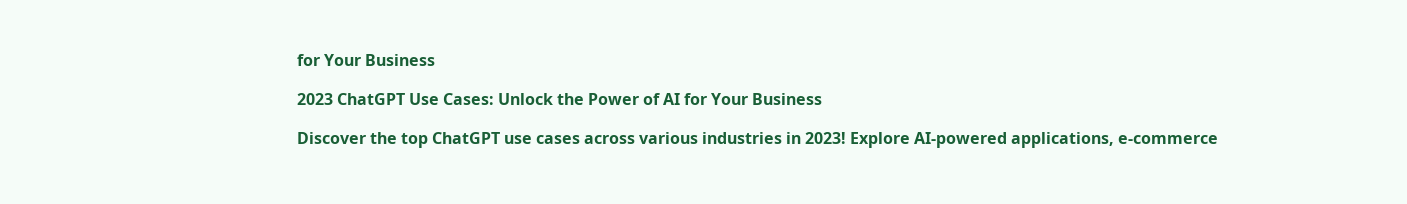for Your Business

2023 ChatGPT Use Cases: Unlock the Power of AI for Your Business

Discover the top ChatGPT use cases across various industries in 2023! Explore AI-powered applications, e-commerce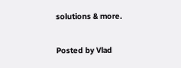solutions & more.

Posted by Vlad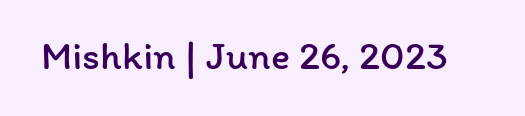Mishkin | June 26, 2023